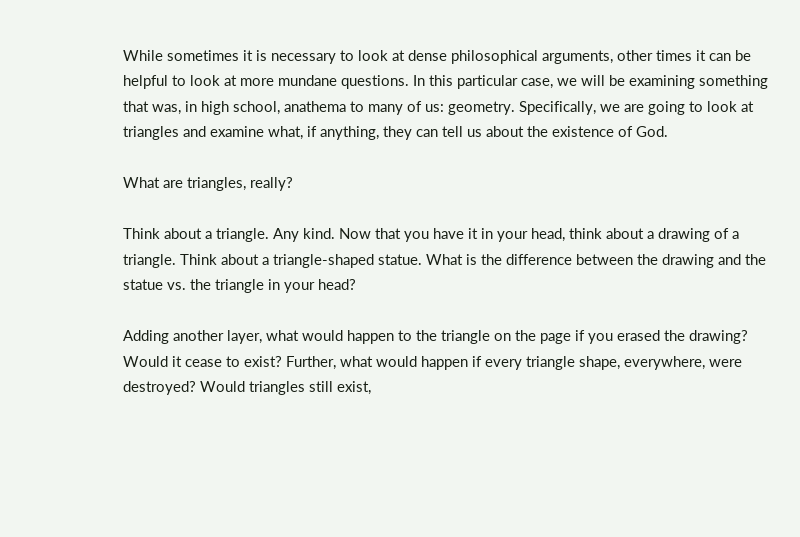While sometimes it is necessary to look at dense philosophical arguments, other times it can be helpful to look at more mundane questions. In this particular case, we will be examining something that was, in high school, anathema to many of us: geometry. Specifically, we are going to look at triangles and examine what, if anything, they can tell us about the existence of God.

What are triangles, really?

Think about a triangle. Any kind. Now that you have it in your head, think about a drawing of a triangle. Think about a triangle-shaped statue. What is the difference between the drawing and the statue vs. the triangle in your head?

Adding another layer, what would happen to the triangle on the page if you erased the drawing? Would it cease to exist? Further, what would happen if every triangle shape, everywhere, were destroyed? Would triangles still exist,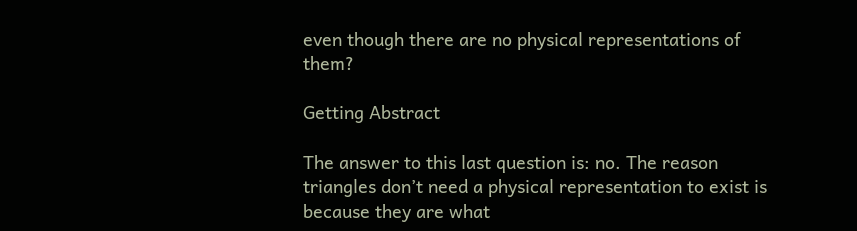even though there are no physical representations of them?

Getting Abstract

The answer to this last question is: no. The reason triangles don’t need a physical representation to exist is because they are what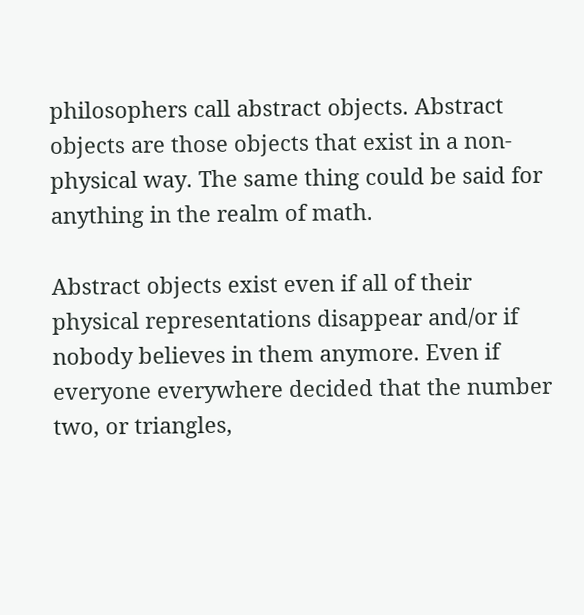philosophers call abstract objects. Abstract objects are those objects that exist in a non-physical way. The same thing could be said for anything in the realm of math.

Abstract objects exist even if all of their physical representations disappear and/or if nobody believes in them anymore. Even if everyone everywhere decided that the number two, or triangles,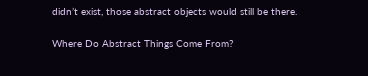didn’t exist, those abstract objects would still be there.

Where Do Abstract Things Come From?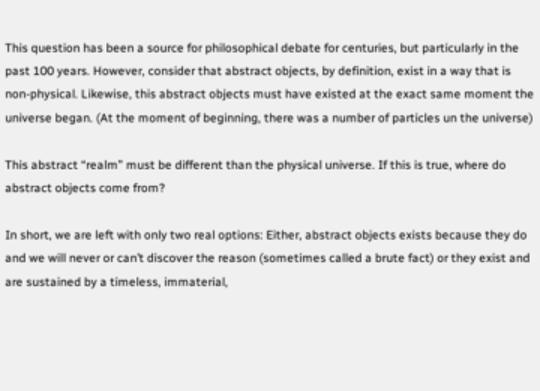This question has been a source for philosophical debate for centuries, but particularly in the past 100 years. However, consider that abstract objects, by definition, exist in a way that is non-physical. Likewise, this abstract objects must have existed at the exact same moment the universe began. (At the moment of beginning, there was a number of particles un the universe)

This abstract “realm” must be different than the physical universe. If this is true, where do abstract objects come from?

In short, we are left with only two real options: Either, abstract objects exists because they do and we will never or can’t discover the reason (sometimes called a brute fact) or they exist and are sustained by a timeless, immaterial,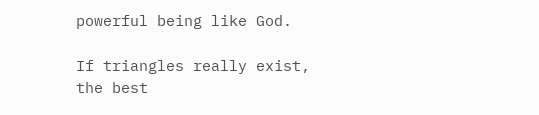powerful being like God.

If triangles really exist, the best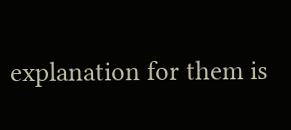explanation for them is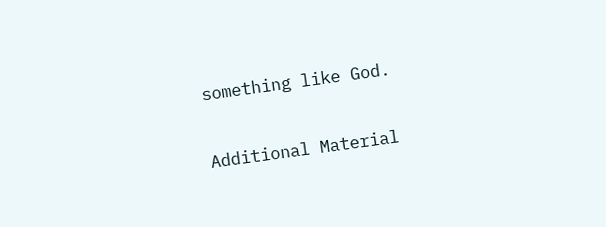something like God.

Additional Material